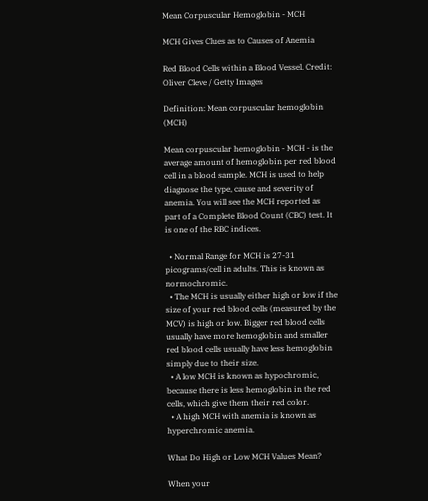Mean Corpuscular Hemoglobin - MCH

MCH Gives Clues as to Causes of Anemia

Red Blood Cells within a Blood Vessel. Credit: Oliver Cleve / Getty Images

Definition: Mean corpuscular hemoglobin (MCH)

Mean corpuscular hemoglobin - MCH - is the average amount of hemoglobin per red blood cell in a blood sample. MCH is used to help diagnose the type, cause and severity of anemia. You will see the MCH reported as part of a Complete Blood Count (CBC) test. It is one of the RBC indices.

  • Normal Range for MCH is 27-31 picograms/cell in adults. This is known as normochromic.
  • The MCH is usually either high or low if the size of your red blood cells (measured by the MCV) is high or low. Bigger red blood cells usually have more hemoglobin and smaller red blood cells usually have less hemoglobin simply due to their size.
  • A low MCH is known as hypochromic, because there is less hemoglobin in the red cells, which give them their red color.
  • A high MCH with anemia is known as hyperchromic anemia.

What Do High or Low MCH Values Mean?

When your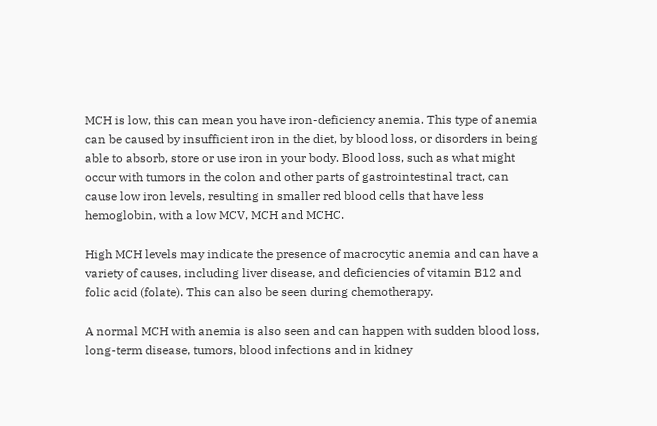MCH is low, this can mean you have iron-deficiency anemia. This type of anemia can be caused by insufficient iron in the diet, by blood loss, or disorders in being able to absorb, store or use iron in your body. Blood loss, such as what might occur with tumors in the colon and other parts of gastrointestinal tract, can cause low iron levels, resulting in smaller red blood cells that have less hemoglobin, with a low MCV, MCH and MCHC.

High MCH levels may indicate the presence of macrocytic anemia and can have a variety of causes, including liver disease, and deficiencies of vitamin B12 and folic acid (folate). This can also be seen during chemotherapy.

A normal MCH with anemia is also seen and can happen with sudden blood loss, long-term disease, tumors, blood infections and in kidney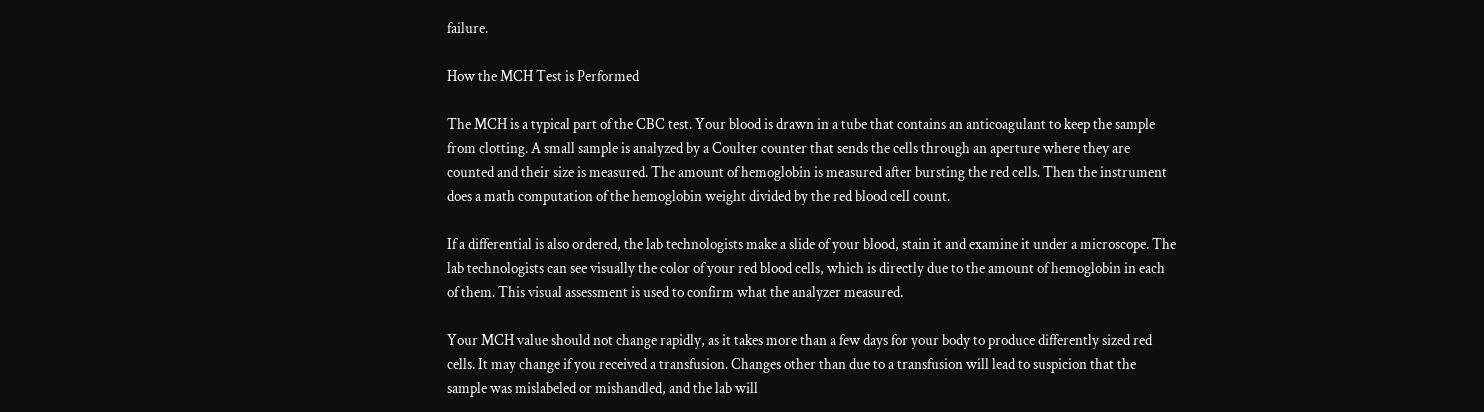failure.

How the MCH Test is Performed

The MCH is a typical part of the CBC test. Your blood is drawn in a tube that contains an anticoagulant to keep the sample from clotting. A small sample is analyzed by a Coulter counter that sends the cells through an aperture where they are counted and their size is measured. The amount of hemoglobin is measured after bursting the red cells. Then the instrument does a math computation of the hemoglobin weight divided by the red blood cell count.

If a differential is also ordered, the lab technologists make a slide of your blood, stain it and examine it under a microscope. The lab technologists can see visually the color of your red blood cells, which is directly due to the amount of hemoglobin in each of them. This visual assessment is used to confirm what the analyzer measured.

Your MCH value should not change rapidly, as it takes more than a few days for your body to produce differently sized red cells. It may change if you received a transfusion. Changes other than due to a transfusion will lead to suspicion that the sample was mislabeled or mishandled, and the lab will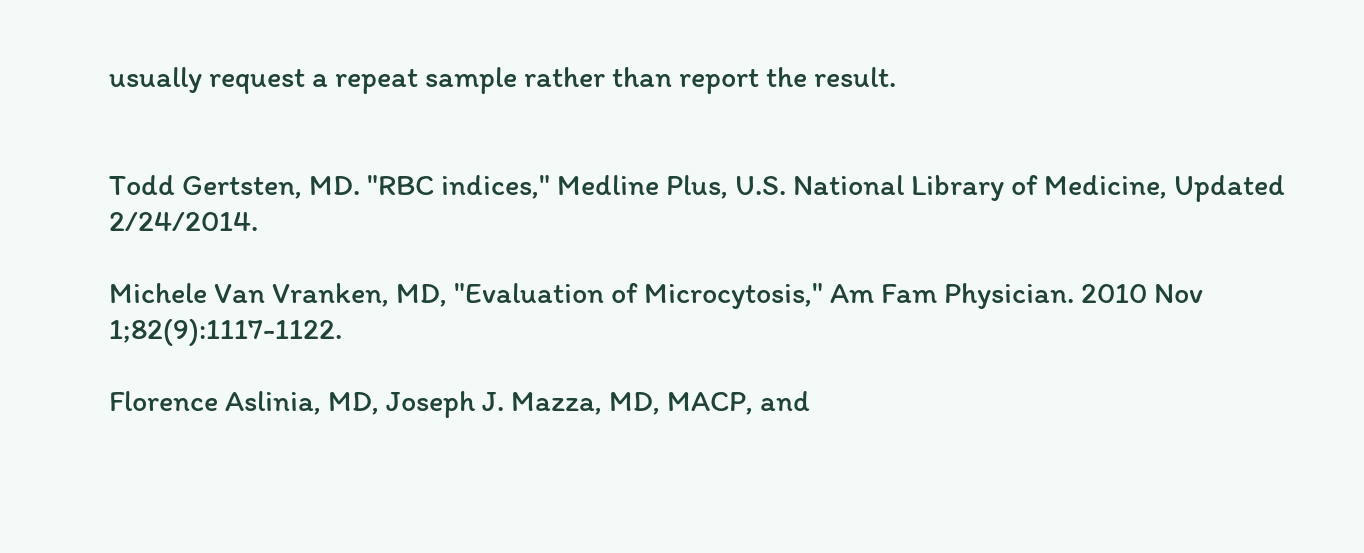usually request a repeat sample rather than report the result.


Todd Gertsten, MD. "RBC indices," Medline Plus, U.S. National Library of Medicine, Updated 2/24/2014.

Michele Van Vranken, MD, "Evaluation of Microcytosis," Am Fam Physician. 2010 Nov 1;82(9):1117-1122.

Florence Aslinia, MD, Joseph J. Mazza, MD, MACP, and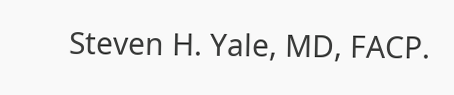Steven H. Yale, MD, FACP.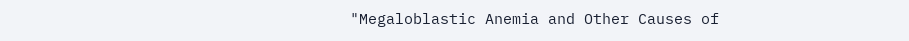"Megaloblastic Anemia and Other Causes of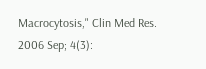Macrocytosis," Clin Med Res. 2006 Sep; 4(3):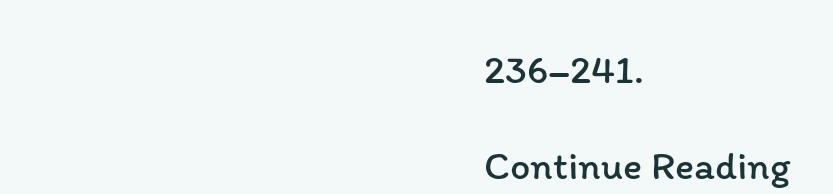236–241.

Continue Reading